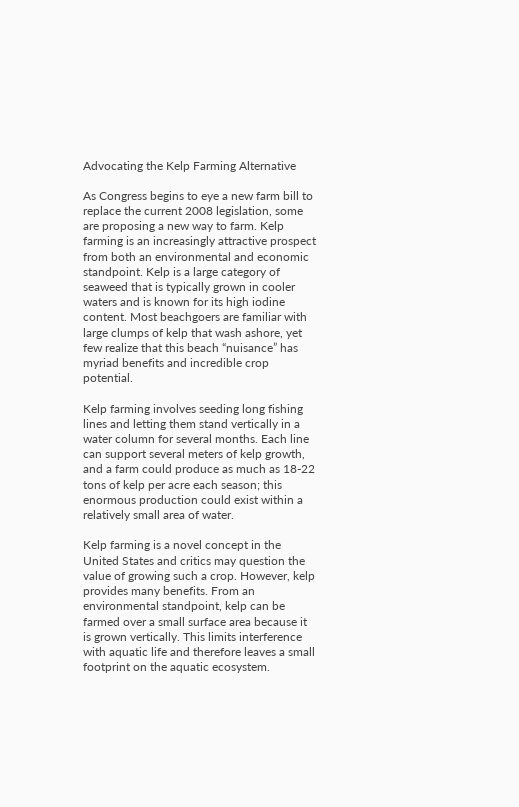Advocating the Kelp Farming Alternative

As Congress begins to eye a new farm bill to replace the current 2008 legislation, some are proposing a new way to farm. Kelp farming is an increasingly attractive prospect from both an environmental and economic standpoint. Kelp is a large category of seaweed that is typically grown in cooler waters and is known for its high iodine content. Most beachgoers are familiar with large clumps of kelp that wash ashore, yet few realize that this beach “nuisance” has myriad benefits and incredible crop potential.

Kelp farming involves seeding long fishing lines and letting them stand vertically in a water column for several months. Each line can support several meters of kelp growth, and a farm could produce as much as 18-22 tons of kelp per acre each season; this enormous production could exist within a relatively small area of water.

Kelp farming is a novel concept in the United States and critics may question the value of growing such a crop. However, kelp provides many benefits. From an environmental standpoint, kelp can be farmed over a small surface area because it is grown vertically. This limits interference with aquatic life and therefore leaves a small footprint on the aquatic ecosystem.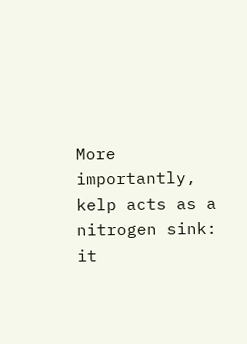More importantly, kelp acts as a nitrogen sink: it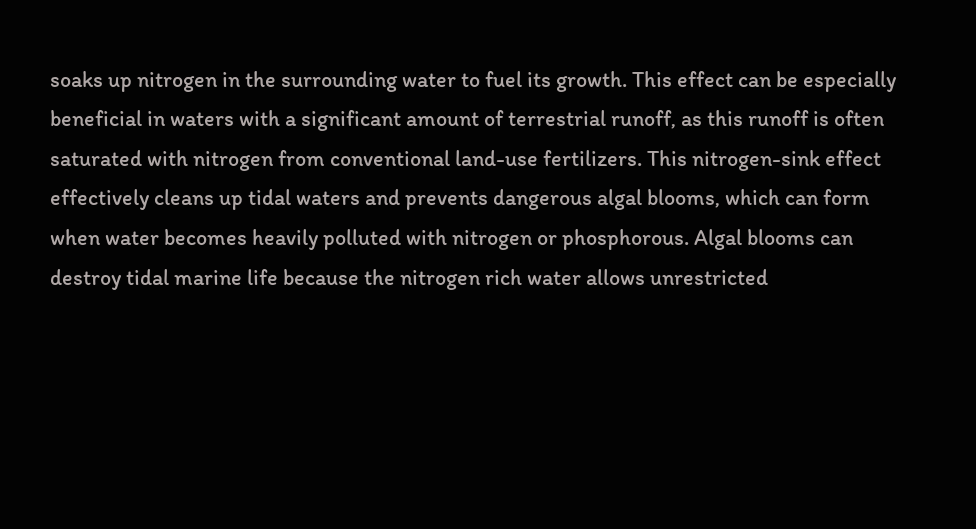soaks up nitrogen in the surrounding water to fuel its growth. This effect can be especially beneficial in waters with a significant amount of terrestrial runoff, as this runoff is often saturated with nitrogen from conventional land-use fertilizers. This nitrogen-sink effect effectively cleans up tidal waters and prevents dangerous algal blooms, which can form when water becomes heavily polluted with nitrogen or phosphorous. Algal blooms can destroy tidal marine life because the nitrogen rich water allows unrestricted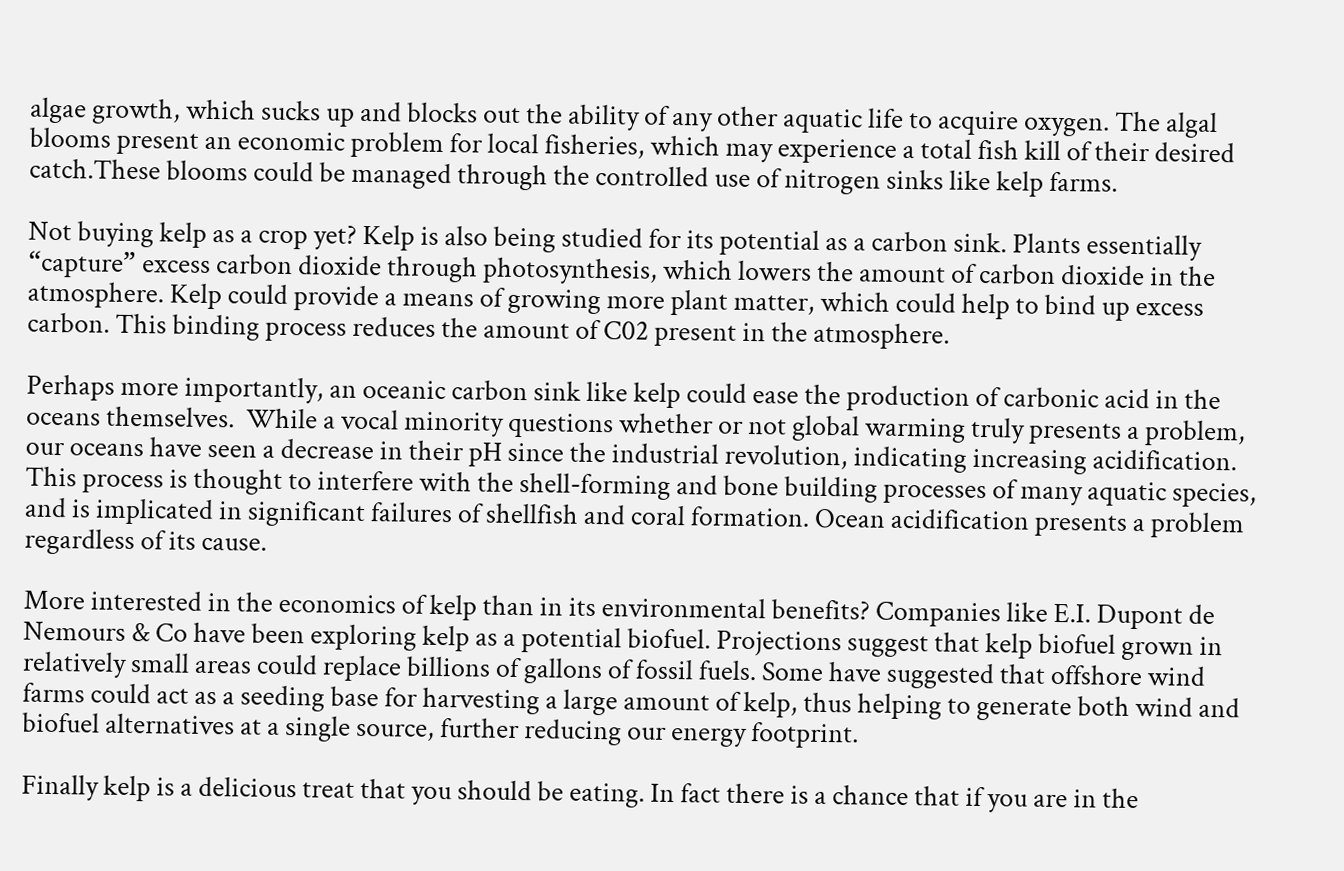algae growth, which sucks up and blocks out the ability of any other aquatic life to acquire oxygen. The algal blooms present an economic problem for local fisheries, which may experience a total fish kill of their desired catch.These blooms could be managed through the controlled use of nitrogen sinks like kelp farms.

Not buying kelp as a crop yet? Kelp is also being studied for its potential as a carbon sink. Plants essentially “capture” excess carbon dioxide through photosynthesis, which lowers the amount of carbon dioxide in the atmosphere. Kelp could provide a means of growing more plant matter, which could help to bind up excess carbon. This binding process reduces the amount of C02 present in the atmosphere.

Perhaps more importantly, an oceanic carbon sink like kelp could ease the production of carbonic acid in the oceans themselves.  While a vocal minority questions whether or not global warming truly presents a problem, our oceans have seen a decrease in their pH since the industrial revolution, indicating increasing acidification. This process is thought to interfere with the shell-forming and bone building processes of many aquatic species, and is implicated in significant failures of shellfish and coral formation. Ocean acidification presents a problem regardless of its cause.

More interested in the economics of kelp than in its environmental benefits? Companies like E.I. Dupont de Nemours & Co have been exploring kelp as a potential biofuel. Projections suggest that kelp biofuel grown in relatively small areas could replace billions of gallons of fossil fuels. Some have suggested that offshore wind farms could act as a seeding base for harvesting a large amount of kelp, thus helping to generate both wind and biofuel alternatives at a single source, further reducing our energy footprint.

Finally kelp is a delicious treat that you should be eating. In fact there is a chance that if you are in the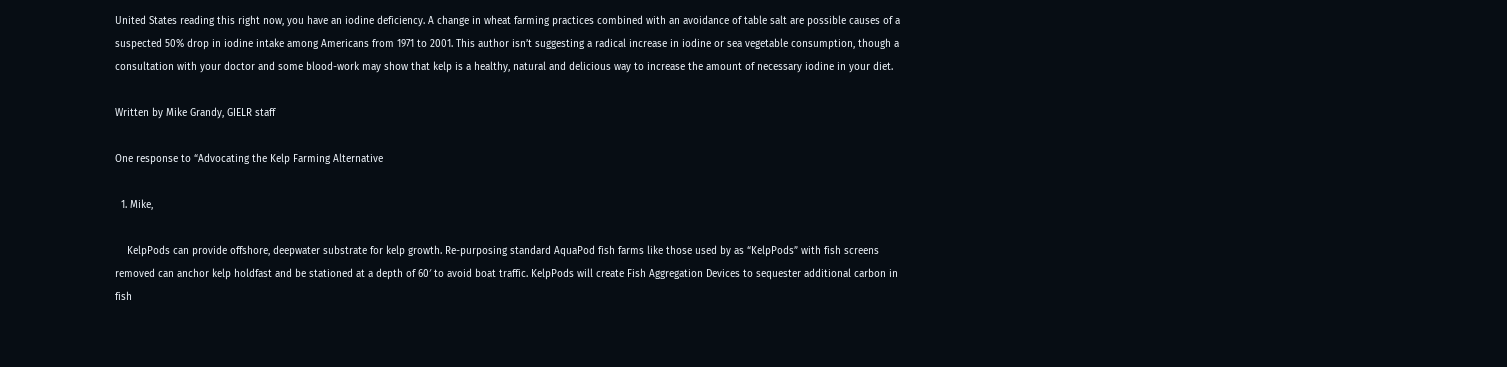United States reading this right now, you have an iodine deficiency. A change in wheat farming practices combined with an avoidance of table salt are possible causes of a suspected 50% drop in iodine intake among Americans from 1971 to 2001. This author isn’t suggesting a radical increase in iodine or sea vegetable consumption, though a consultation with your doctor and some blood-work may show that kelp is a healthy, natural and delicious way to increase the amount of necessary iodine in your diet.

Written by Mike Grandy, GIELR staff

One response to “Advocating the Kelp Farming Alternative

  1. Mike,

    KelpPods can provide offshore, deepwater substrate for kelp growth. Re-purposing standard AquaPod fish farms like those used by as “KelpPods” with fish screens removed can anchor kelp holdfast and be stationed at a depth of 60′ to avoid boat traffic. KelpPods will create Fish Aggregation Devices to sequester additional carbon in fish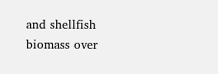and shellfish biomass over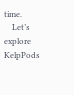time.
    Let’s explore KelpPods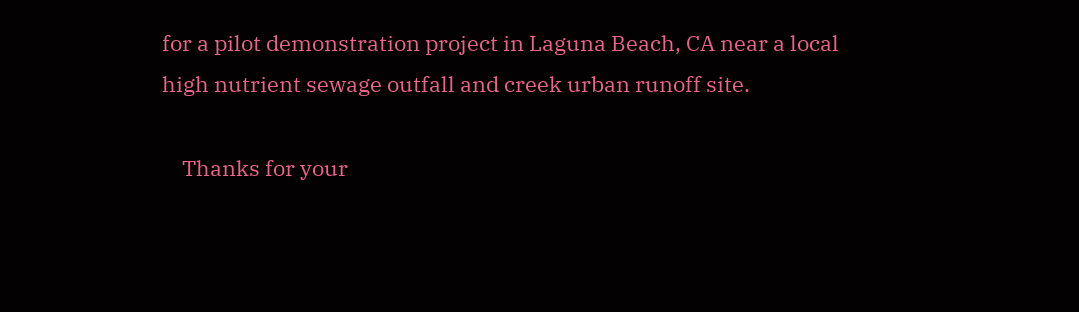for a pilot demonstration project in Laguna Beach, CA near a local high nutrient sewage outfall and creek urban runoff site.

    Thanks for your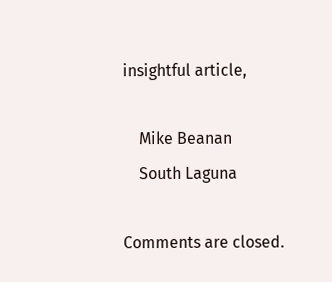insightful article,

    Mike Beanan
    South Laguna

Comments are closed.